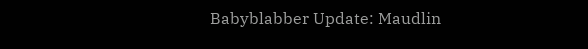Babyblabber Update: Maudlin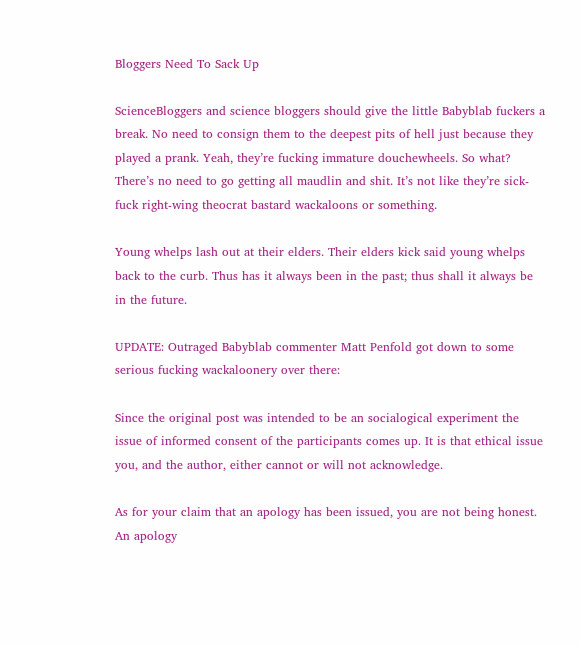Bloggers Need To Sack Up

ScienceBloggers and science bloggers should give the little Babyblab fuckers a break. No need to consign them to the deepest pits of hell just because they played a prank. Yeah, they’re fucking immature douchewheels. So what? There’s no need to go getting all maudlin and shit. It’s not like they’re sick-fuck right-wing theocrat bastard wackaloons or something.

Young whelps lash out at their elders. Their elders kick said young whelps back to the curb. Thus has it always been in the past; thus shall it always be in the future.

UPDATE: Outraged Babyblab commenter Matt Penfold got down to some serious fucking wackaloonery over there:

Since the original post was intended to be an socialogical experiment the issue of informed consent of the participants comes up. It is that ethical issue you, and the author, either cannot or will not acknowledge.

As for your claim that an apology has been issued, you are not being honest. An apology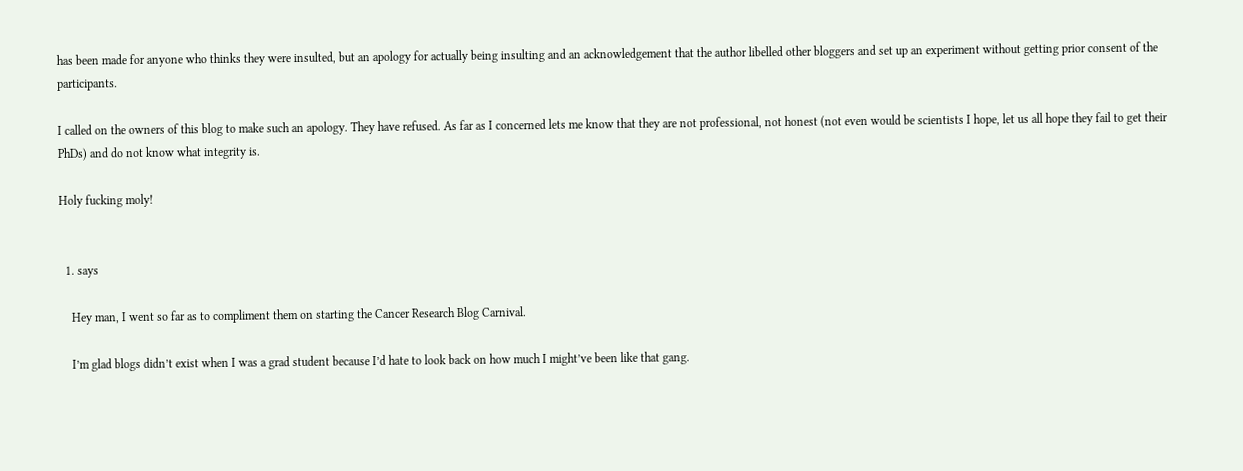has been made for anyone who thinks they were insulted, but an apology for actually being insulting and an acknowledgement that the author libelled other bloggers and set up an experiment without getting prior consent of the participants.

I called on the owners of this blog to make such an apology. They have refused. As far as I concerned lets me know that they are not professional, not honest (not even would be scientists I hope, let us all hope they fail to get their PhDs) and do not know what integrity is.

Holy fucking moly!


  1. says

    Hey man, I went so far as to compliment them on starting the Cancer Research Blog Carnival.

    I’m glad blogs didn’t exist when I was a grad student because I’d hate to look back on how much I might’ve been like that gang.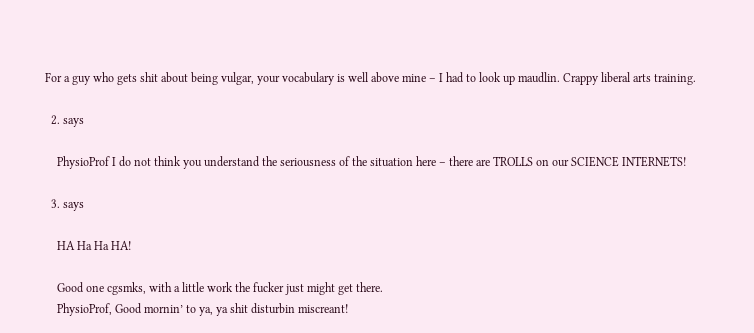For a guy who gets shit about being vulgar, your vocabulary is well above mine – I had to look up maudlin. Crappy liberal arts training.

  2. says

    PhysioProf I do not think you understand the seriousness of the situation here – there are TROLLS on our SCIENCE INTERNETS!

  3. says

    HA Ha Ha HA!

    Good one cgsmks, with a little work the fucker just might get there.
    PhysioProf, Good mornin’ to ya, ya shit disturbin miscreant!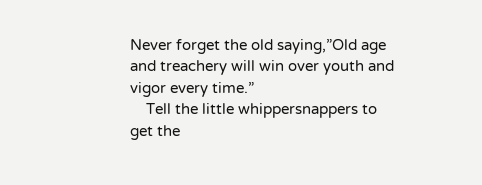Never forget the old saying,”Old age and treachery will win over youth and vigor every time.”
    Tell the little whippersnappers to get the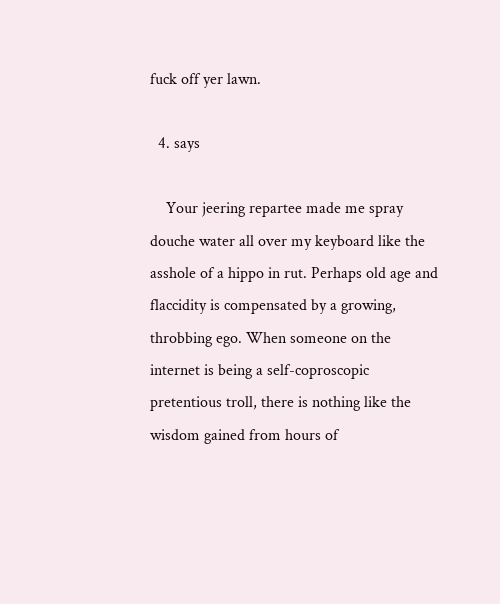fuck off yer lawn.

  4. says

    Your jeering repartee made me spray douche water all over my keyboard like the asshole of a hippo in rut. Perhaps old age and flaccidity is compensated by a growing, throbbing ego. When someone on the internet is being a self-coproscopic pretentious troll, there is nothing like the wisdom gained from hours of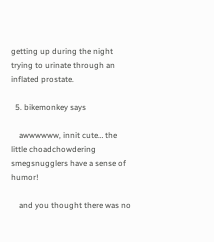getting up during the night trying to urinate through an inflated prostate.

  5. bikemonkey says

    awwwwww, innit cute… the little choadchowdering smegsnugglers have a sense of humor!

    and you thought there was no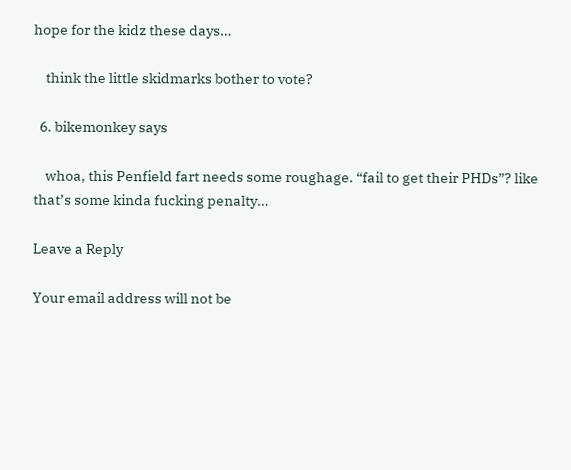hope for the kidz these days…

    think the little skidmarks bother to vote?

  6. bikemonkey says

    whoa, this Penfield fart needs some roughage. “fail to get their PHDs”? like that’s some kinda fucking penalty…

Leave a Reply

Your email address will not be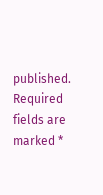published. Required fields are marked *